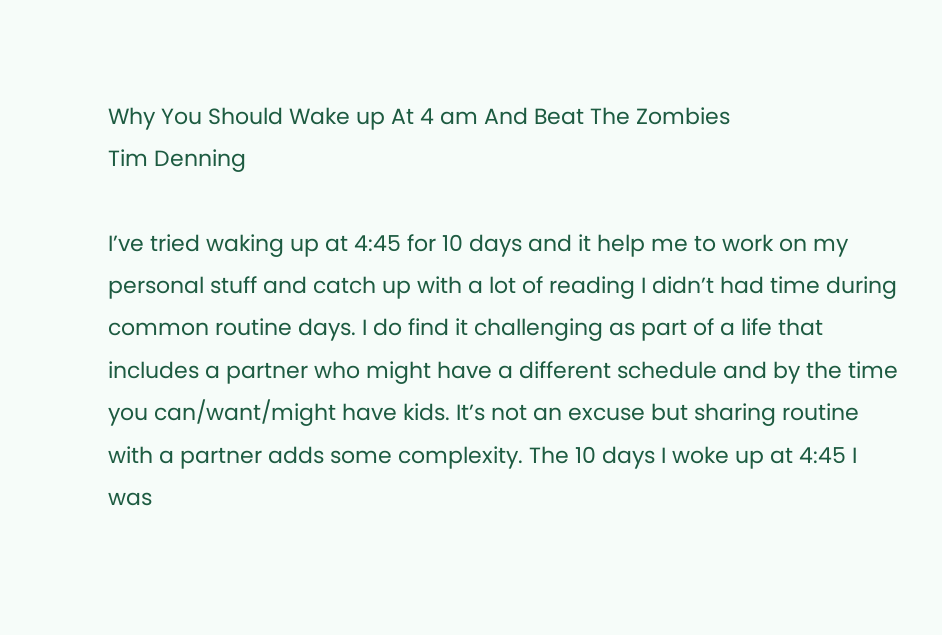Why You Should Wake up At 4 am And Beat The Zombies
Tim Denning

I’ve tried waking up at 4:45 for 10 days and it help me to work on my personal stuff and catch up with a lot of reading I didn’t had time during common routine days. I do find it challenging as part of a life that includes a partner who might have a different schedule and by the time you can/want/might have kids. It’s not an excuse but sharing routine with a partner adds some complexity. The 10 days I woke up at 4:45 I was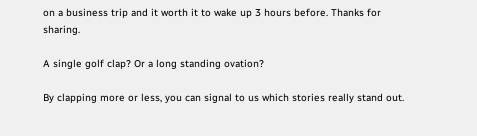on a business trip and it worth it to wake up 3 hours before. Thanks for sharing.

A single golf clap? Or a long standing ovation?

By clapping more or less, you can signal to us which stories really stand out.